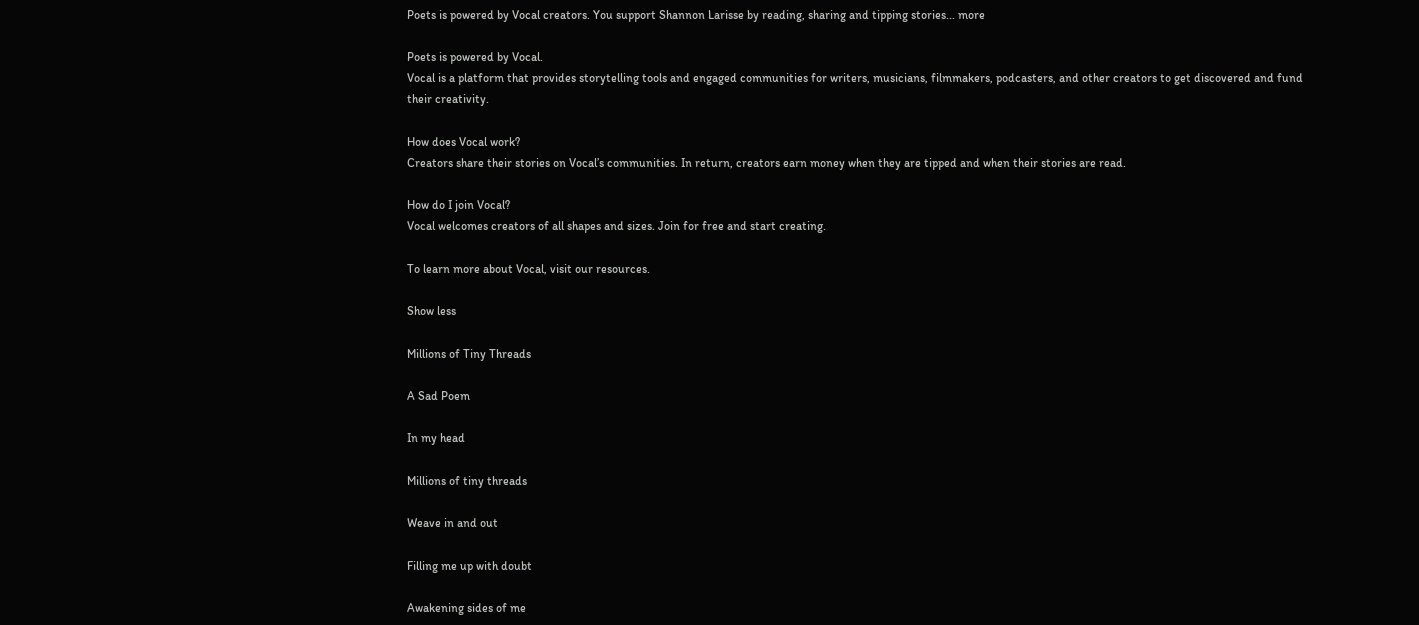Poets is powered by Vocal creators. You support Shannon Larisse by reading, sharing and tipping stories... more

Poets is powered by Vocal.
Vocal is a platform that provides storytelling tools and engaged communities for writers, musicians, filmmakers, podcasters, and other creators to get discovered and fund their creativity.

How does Vocal work?
Creators share their stories on Vocal’s communities. In return, creators earn money when they are tipped and when their stories are read.

How do I join Vocal?
Vocal welcomes creators of all shapes and sizes. Join for free and start creating.

To learn more about Vocal, visit our resources.

Show less

Millions of Tiny Threads

A Sad Poem

In my head

Millions of tiny threads

Weave in and out

Filling me up with doubt

Awakening sides of me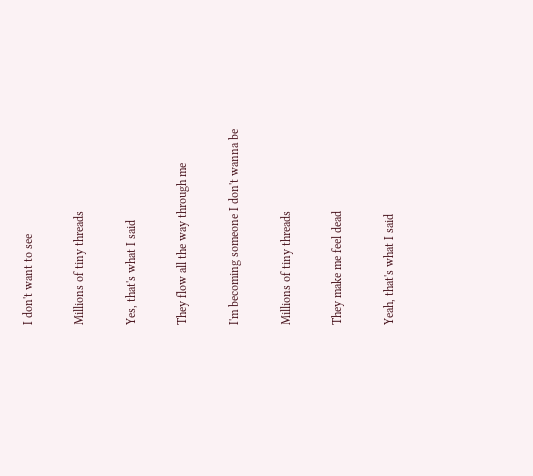I don't want to see

Millions of tiny threads

Yes, that's what I said

They flow all the way through me

I'm becoming someone I don't wanna be

Millions of tiny threads

They make me feel dead

Yeah, that's what I said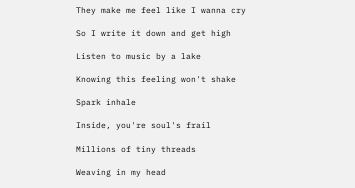They make me feel like I wanna cry

So I write it down and get high

Listen to music by a lake

Knowing this feeling won't shake

Spark inhale

Inside, you're soul's frail

Millions of tiny threads

Weaving in my head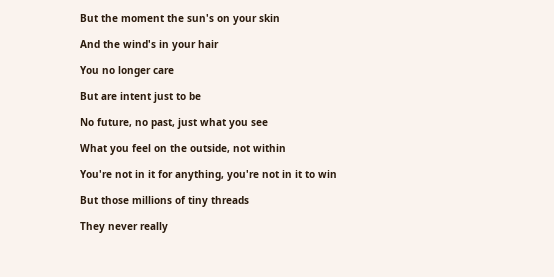But the moment the sun's on your skin

And the wind's in your hair

You no longer care

But are intent just to be

No future, no past, just what you see

What you feel on the outside, not within

You're not in it for anything, you're not in it to win

But those millions of tiny threads

They never really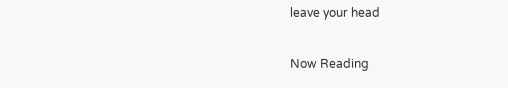leave your head

Now Reading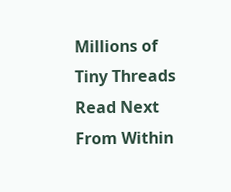Millions of Tiny Threads
Read Next
From Within